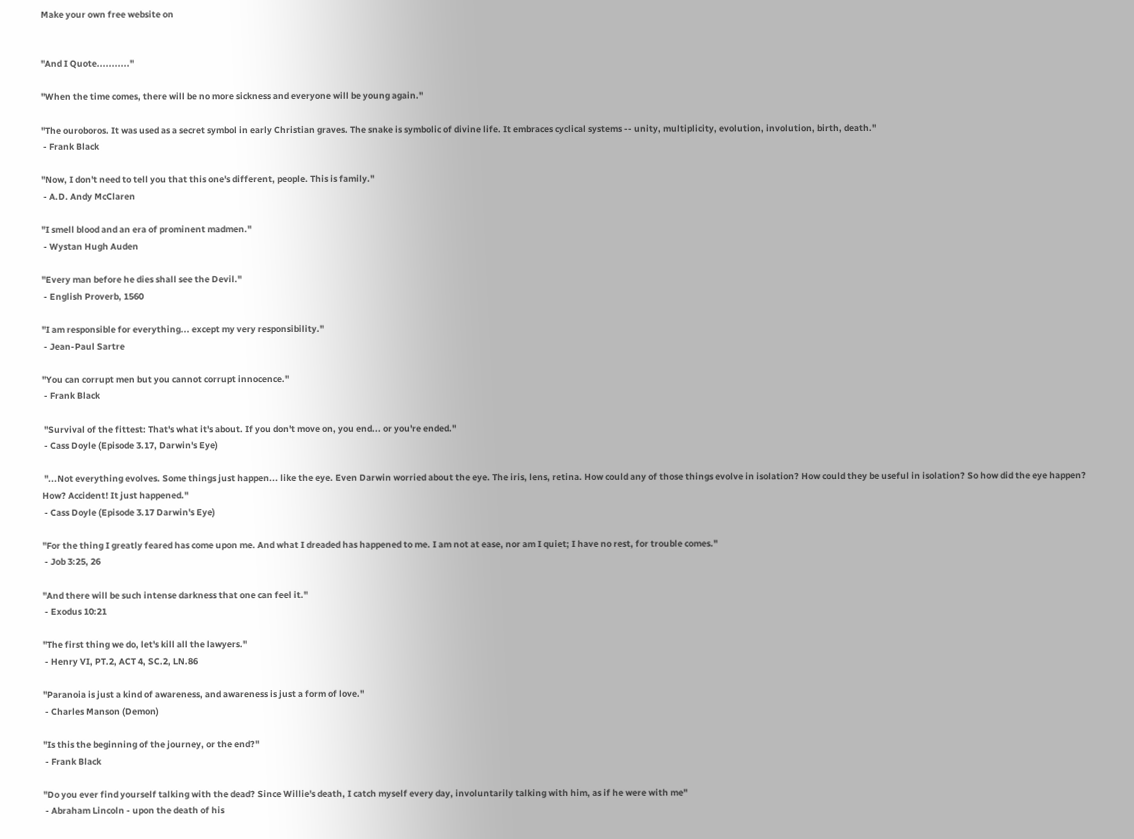Make your own free website on


"And I Quote..........."

"When the time comes, there will be no more sickness and everyone will be young again."

"The ouroboros. It was used as a secret symbol in early Christian graves. The snake is symbolic of divine life. It embraces cyclical systems -- unity, multiplicity, evolution, involution, birth, death."
 - Frank Black

"Now, I don't need to tell you that this one's different, people. This is family."
 - A.D. Andy McClaren

"I smell blood and an era of prominent madmen."
 - Wystan Hugh Auden

"Every man before he dies shall see the Devil."
 - English Proverb, 1560

"I am responsible for everything... except my very responsibility."
 - Jean-Paul Sartre

"You can corrupt men but you cannot corrupt innocence."
 - Frank Black

 "Survival of the fittest: That's what it's about. If you don't move on, you end... or you're ended."
 - Cass Doyle (Episode 3.17, Darwin's Eye)

 "...Not everything evolves. Some things just happen... like the eye. Even Darwin worried about the eye. The iris, lens, retina. How could any of those things evolve in isolation? How could they be useful in isolation? So how did the eye happen? How? Accident! It just happened."
 - Cass Doyle (Episode 3.17 Darwin's Eye)

"For the thing I greatly feared has come upon me. And what I dreaded has happened to me. I am not at ease, nor am I quiet; I have no rest, for trouble comes."
 - Job 3:25, 26

"And there will be such intense darkness that one can feel it."
 - Exodus 10:21

"The first thing we do, let's kill all the lawyers."
 - Henry VI, PT.2, ACT 4, SC.2, LN.86

"Paranoia is just a kind of awareness, and awareness is just a form of love."
 - Charles Manson (Demon)

"Is this the beginning of the journey, or the end?"
 - Frank Black

"Do you ever find yourself talking with the dead? Since Willie's death, I catch myself every day, involuntarily talking with him, as if he were with me"
 - Abraham Lincoln - upon the death of his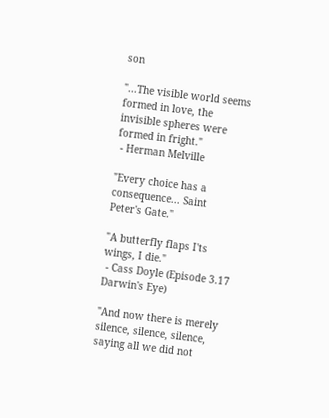son

"...The visible world seems formed in love, the invisible spheres were formed in fright."
 - Herman Melville

"Every choice has a consequence... Saint Peter's Gate."

"A butterfly flaps I'ts wings, I die."
 - Cass Doyle (Episode 3.17 Darwin's Eye)

"And now there is merely silence, silence, silence, saying all we did not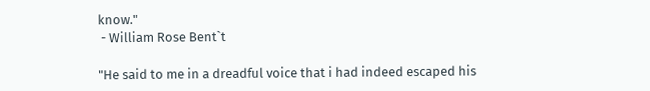know."
 - William Rose Bent`t

"He said to me in a dreadful voice that i had indeed escaped his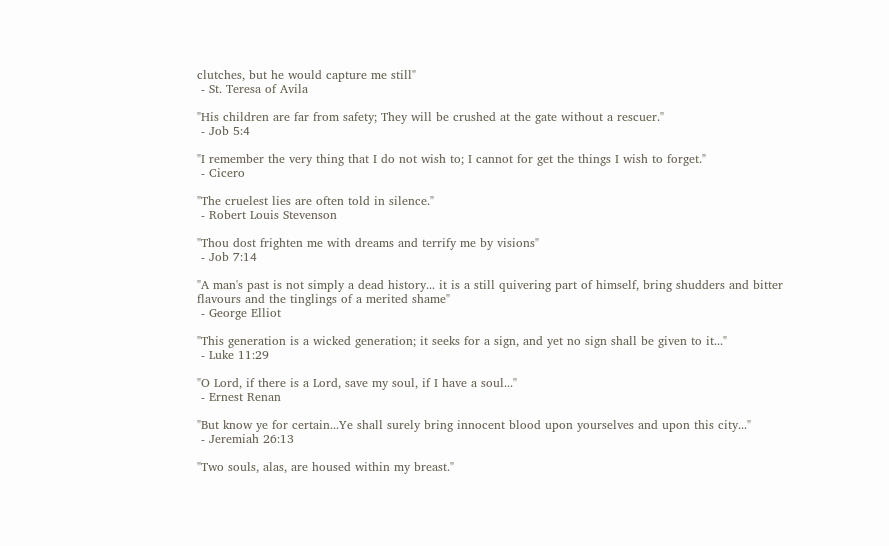clutches, but he would capture me still"
 - St. Teresa of Avila

"His children are far from safety; They will be crushed at the gate without a rescuer."
 - Job 5:4

"I remember the very thing that I do not wish to; I cannot for get the things I wish to forget."
 - Cicero

"The cruelest lies are often told in silence."
 - Robert Louis Stevenson

"Thou dost frighten me with dreams and terrify me by visions"
 - Job 7:14

"A man's past is not simply a dead history... it is a still quivering part of himself, bring shudders and bitter
flavours and the tinglings of a merited shame"
 - George Elliot

"This generation is a wicked generation; it seeks for a sign, and yet no sign shall be given to it..."
 - Luke 11:29

"O Lord, if there is a Lord, save my soul, if I have a soul..."
 - Ernest Renan

"But know ye for certain...Ye shall surely bring innocent blood upon yourselves and upon this city..."
 - Jeremiah 26:13

"Two souls, alas, are housed within my breast."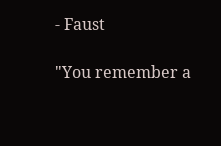- Faust

"You remember a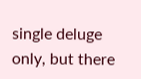single deluge only, but there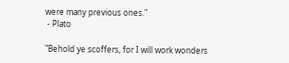were many previous ones."
 - Plato

"Behold ye scoffers, for I will work wonders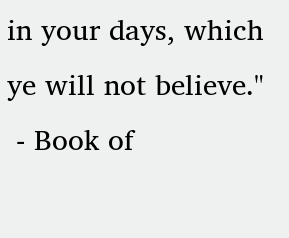in your days, which ye will not believe."
 - Book of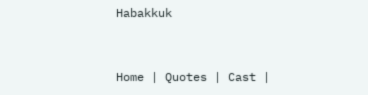Habakkuk


Home | Quotes | Cast |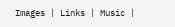Images | Links | Music |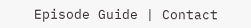Episode Guide | Contact